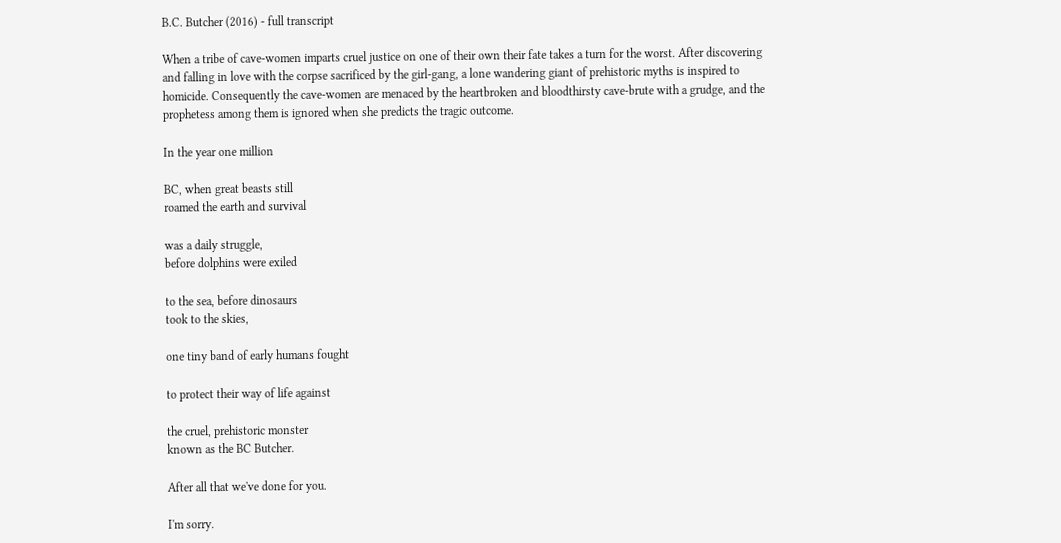B.C. Butcher (2016) - full transcript

When a tribe of cave-women imparts cruel justice on one of their own their fate takes a turn for the worst. After discovering and falling in love with the corpse sacrificed by the girl-gang, a lone wandering giant of prehistoric myths is inspired to homicide. Consequently the cave-women are menaced by the heartbroken and bloodthirsty cave-brute with a grudge, and the prophetess among them is ignored when she predicts the tragic outcome.

In the year one million

BC, when great beasts still
roamed the earth and survival

was a daily struggle,
before dolphins were exiled

to the sea, before dinosaurs
took to the skies,

one tiny band of early humans fought

to protect their way of life against

the cruel, prehistoric monster
known as the BC Butcher.

After all that we've done for you.

I'm sorry.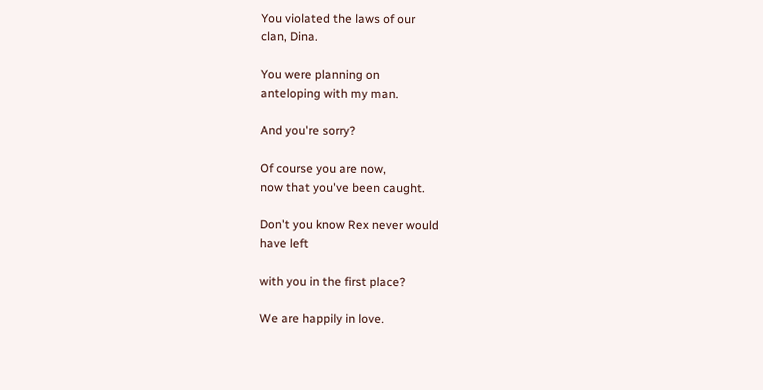You violated the laws of our
clan, Dina.

You were planning on
anteloping with my man.

And you're sorry?

Of course you are now,
now that you've been caught.

Don't you know Rex never would
have left

with you in the first place?

We are happily in love.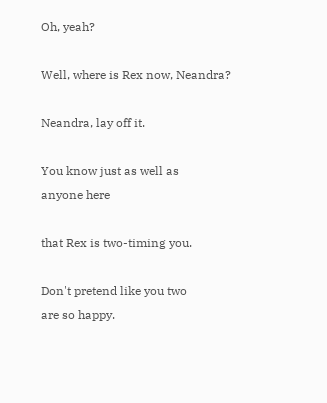Oh, yeah?

Well, where is Rex now, Neandra?

Neandra, lay off it.

You know just as well as
anyone here

that Rex is two-timing you.

Don't pretend like you two
are so happy.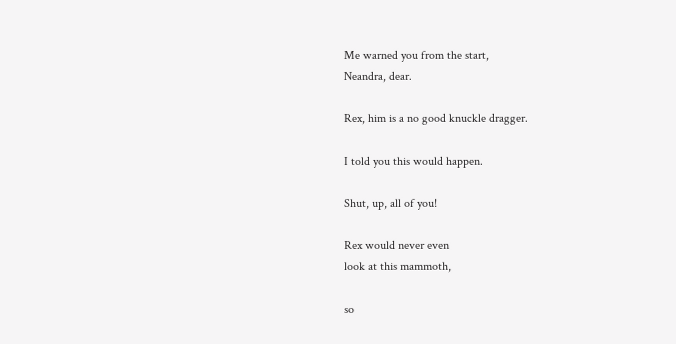Me warned you from the start,
Neandra, dear.

Rex, him is a no good knuckle dragger.

I told you this would happen.

Shut, up, all of you!

Rex would never even
look at this mammoth,

so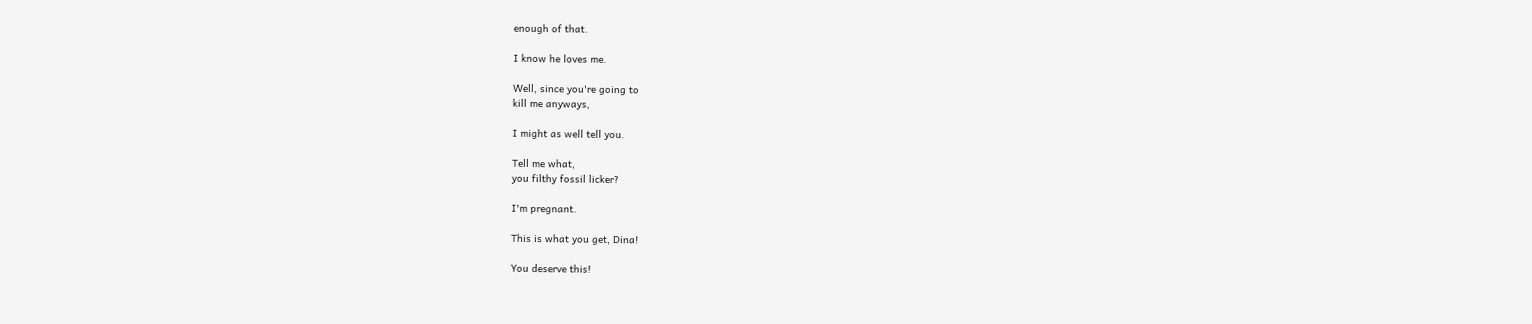enough of that.

I know he loves me.

Well, since you're going to
kill me anyways,

I might as well tell you.

Tell me what,
you filthy fossil licker?

I'm pregnant.

This is what you get, Dina!

You deserve this!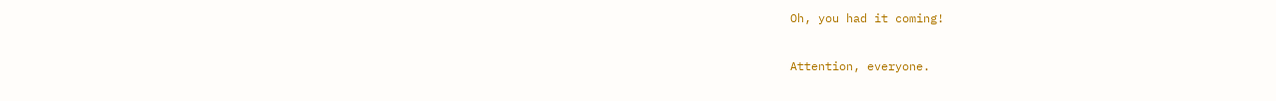Oh, you had it coming!

Attention, everyone.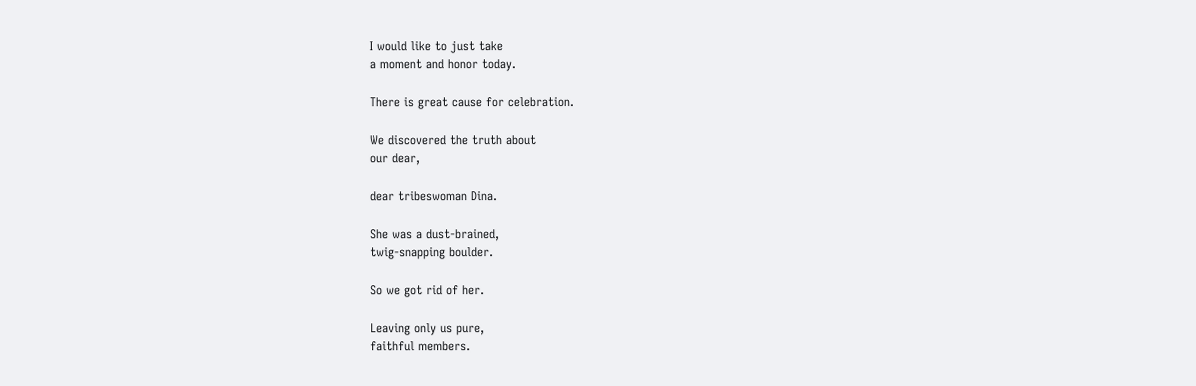I would like to just take
a moment and honor today.

There is great cause for celebration.

We discovered the truth about
our dear,

dear tribeswoman Dina.

She was a dust-brained,
twig-snapping boulder.

So we got rid of her.

Leaving only us pure,
faithful members.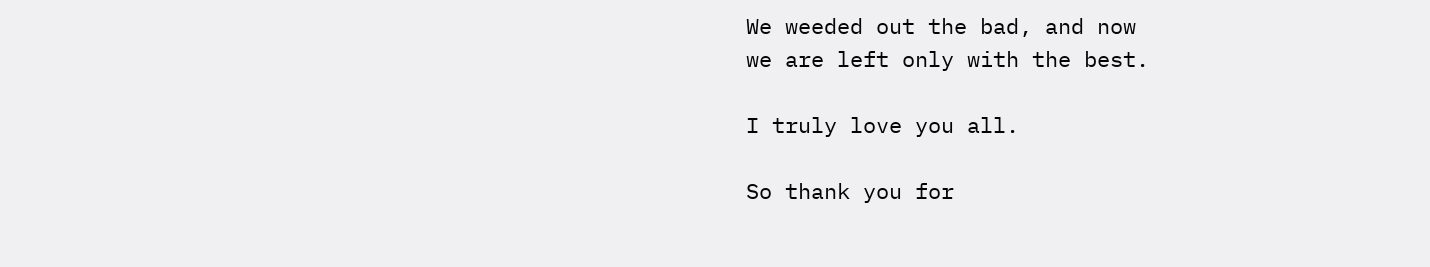We weeded out the bad, and now
we are left only with the best.

I truly love you all.

So thank you for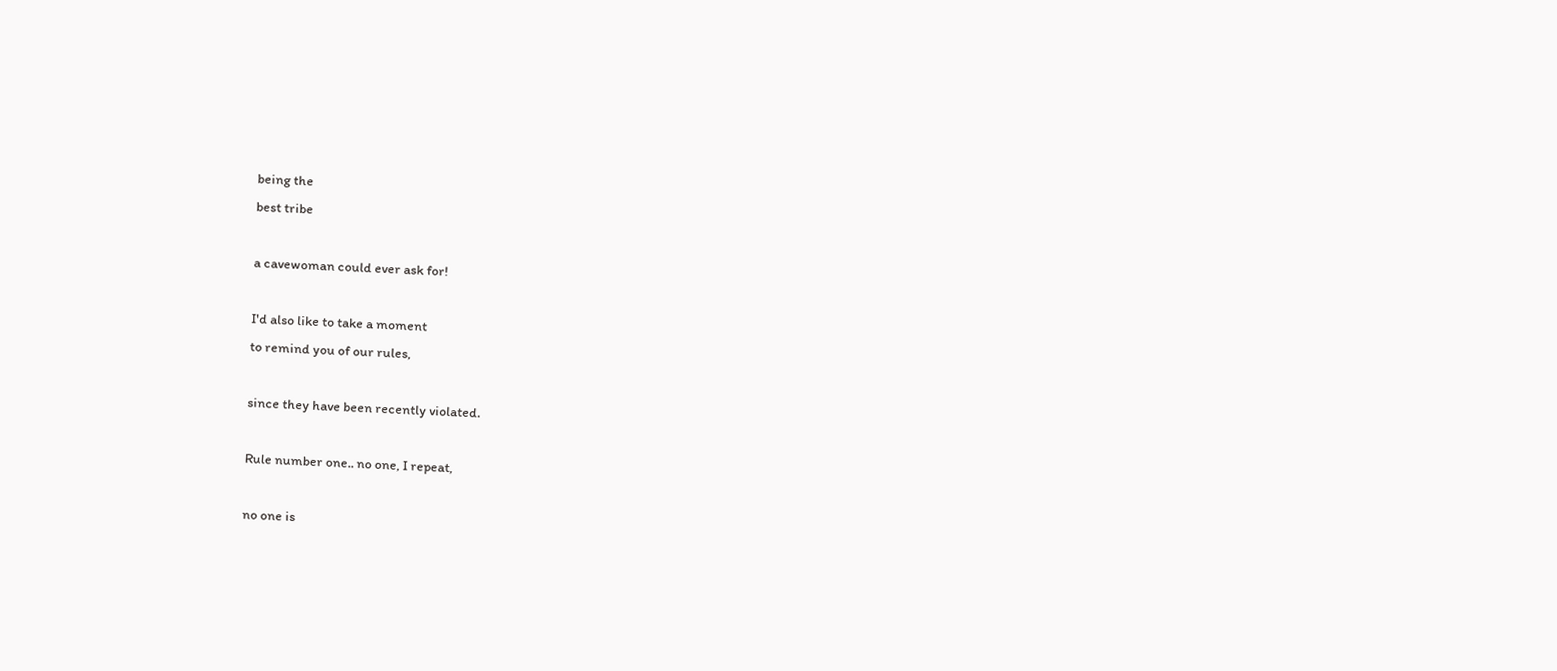being the
best tribe

a cavewoman could ever ask for!

I'd also like to take a moment
to remind you of our rules,

since they have been recently violated.

Rule number one.. no one, I repeat,

no one is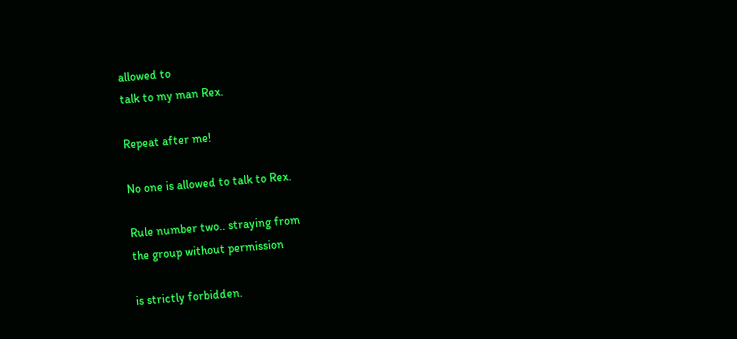allowed to
talk to my man Rex.

Repeat after me!

No one is allowed to talk to Rex.

Rule number two.. straying from
the group without permission

is strictly forbidden.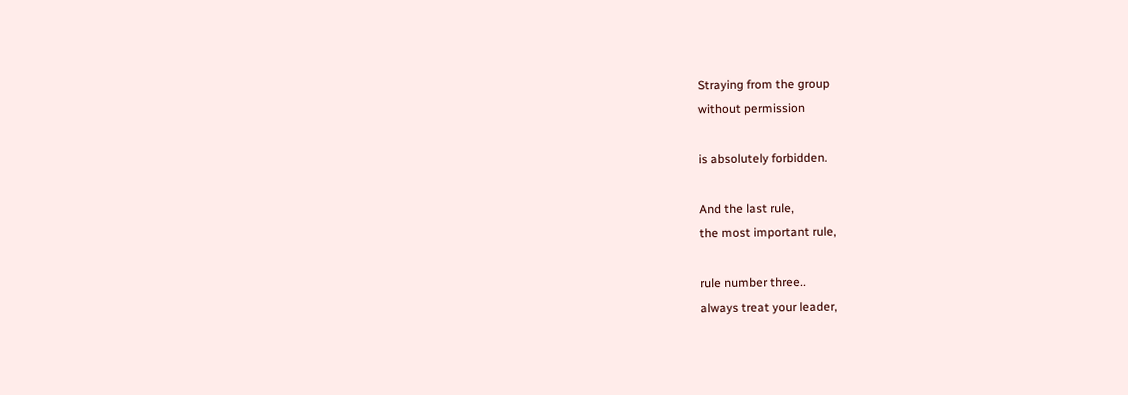Straying from the group
without permission

is absolutely forbidden.

And the last rule,
the most important rule,

rule number three..
always treat your leader,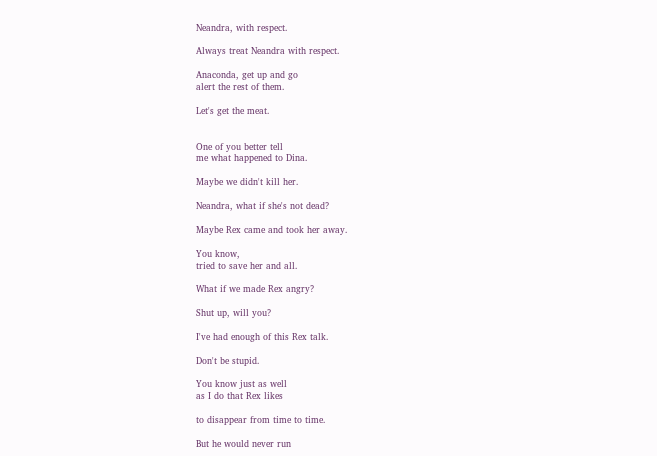Neandra, with respect.

Always treat Neandra with respect.

Anaconda, get up and go
alert the rest of them.

Let's get the meat.


One of you better tell
me what happened to Dina.

Maybe we didn't kill her.

Neandra, what if she's not dead?

Maybe Rex came and took her away.

You know,
tried to save her and all.

What if we made Rex angry?

Shut up, will you?

I've had enough of this Rex talk.

Don't be stupid.

You know just as well
as I do that Rex likes

to disappear from time to time.

But he would never run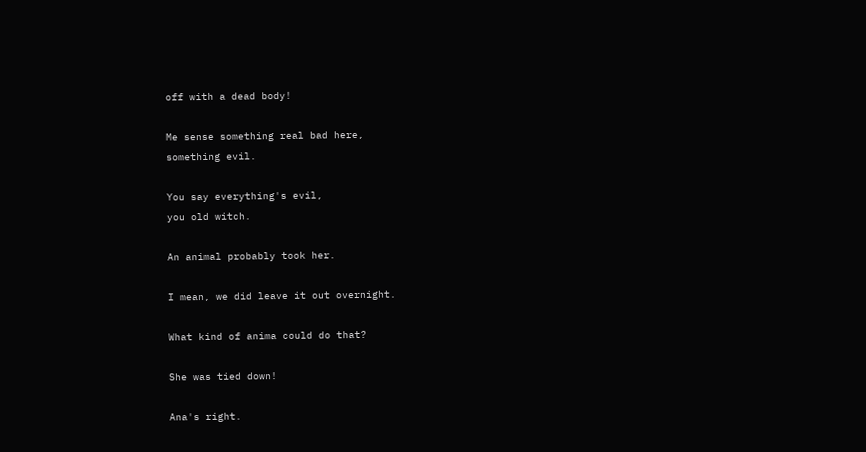off with a dead body!

Me sense something real bad here,
something evil.

You say everything's evil,
you old witch.

An animal probably took her.

I mean, we did leave it out overnight.

What kind of anima could do that?

She was tied down!

Ana's right.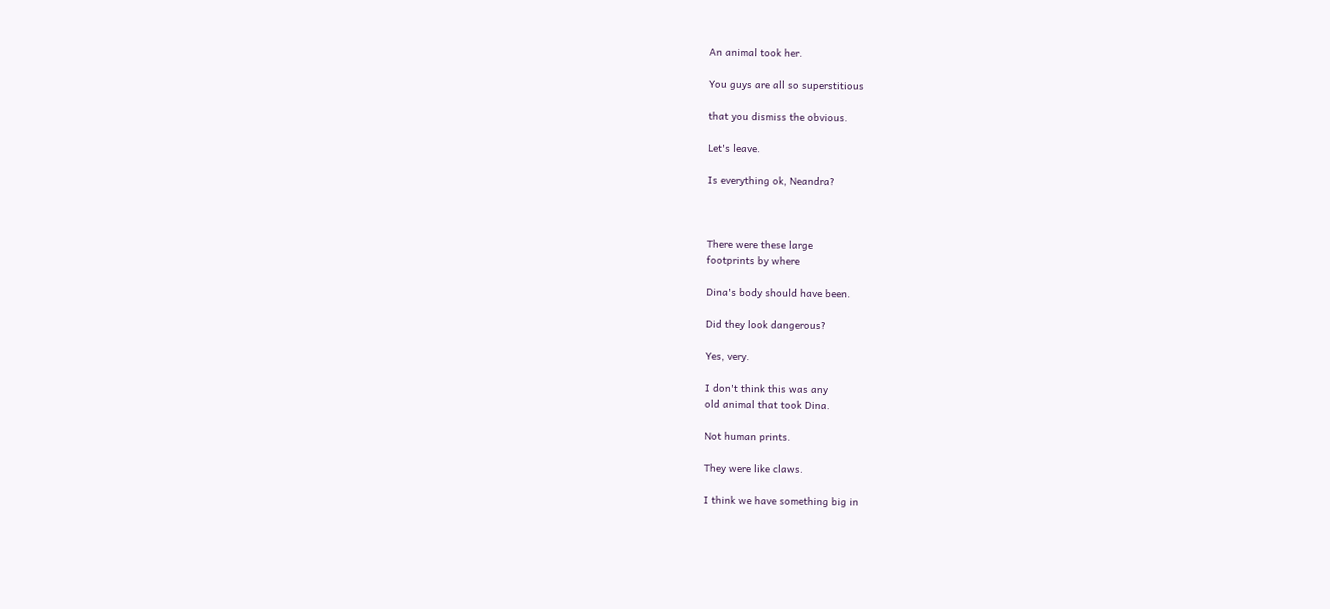An animal took her.

You guys are all so superstitious

that you dismiss the obvious.

Let's leave.

Is everything ok, Neandra?



There were these large
footprints by where

Dina's body should have been.

Did they look dangerous?

Yes, very.

I don't think this was any
old animal that took Dina.

Not human prints.

They were like claws.

I think we have something big in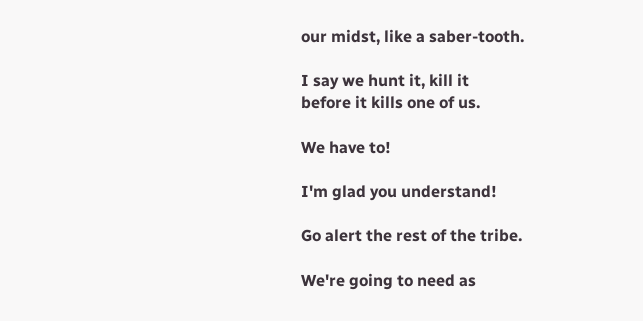our midst, like a saber-tooth.

I say we hunt it, kill it
before it kills one of us.

We have to!

I'm glad you understand!

Go alert the rest of the tribe.

We're going to need as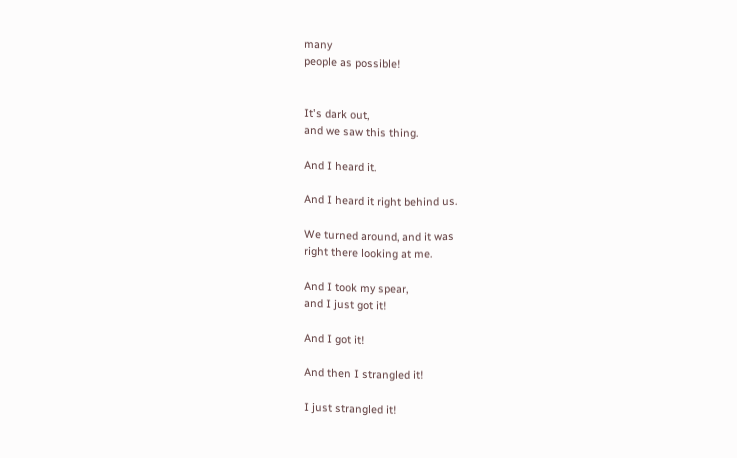many
people as possible!


It's dark out,
and we saw this thing.

And I heard it.

And I heard it right behind us.

We turned around, and it was
right there looking at me.

And I took my spear,
and I just got it!

And I got it!

And then I strangled it!

I just strangled it!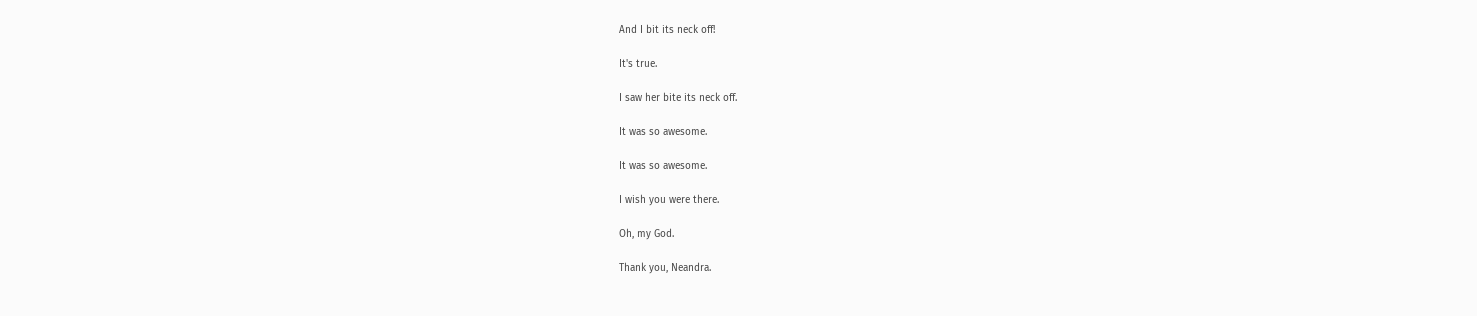And I bit its neck off!

It's true.

I saw her bite its neck off.

It was so awesome.

It was so awesome.

I wish you were there.

Oh, my God.

Thank you, Neandra.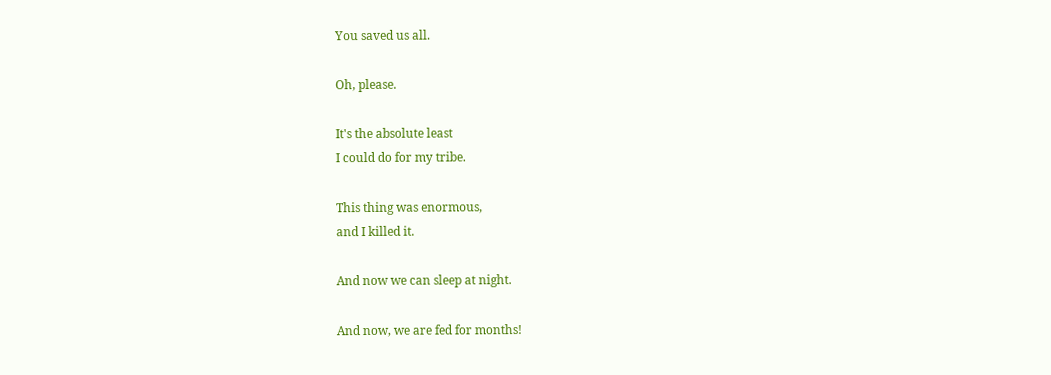You saved us all.

Oh, please.

It's the absolute least
I could do for my tribe.

This thing was enormous,
and I killed it.

And now we can sleep at night.

And now, we are fed for months!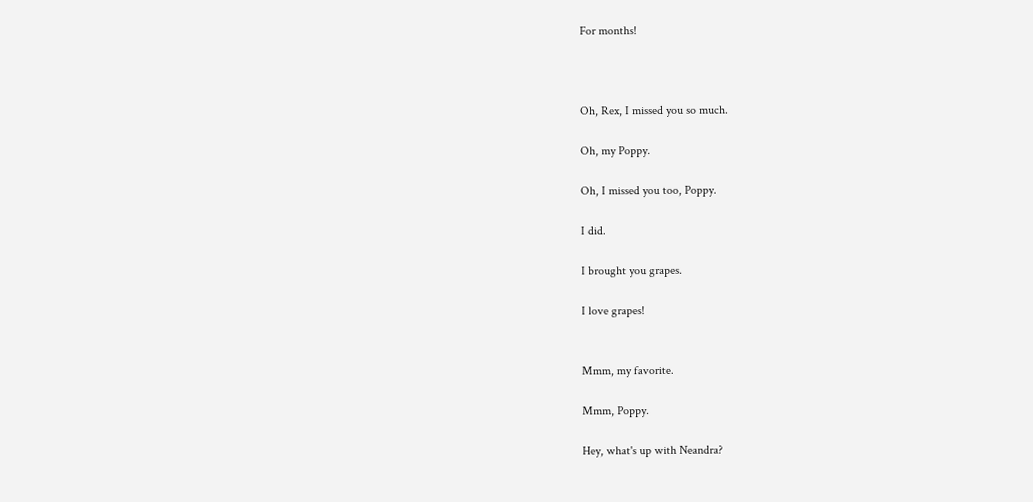For months!



Oh, Rex, I missed you so much.

Oh, my Poppy.

Oh, I missed you too, Poppy.

I did.

I brought you grapes.

I love grapes!


Mmm, my favorite.

Mmm, Poppy.

Hey, what's up with Neandra?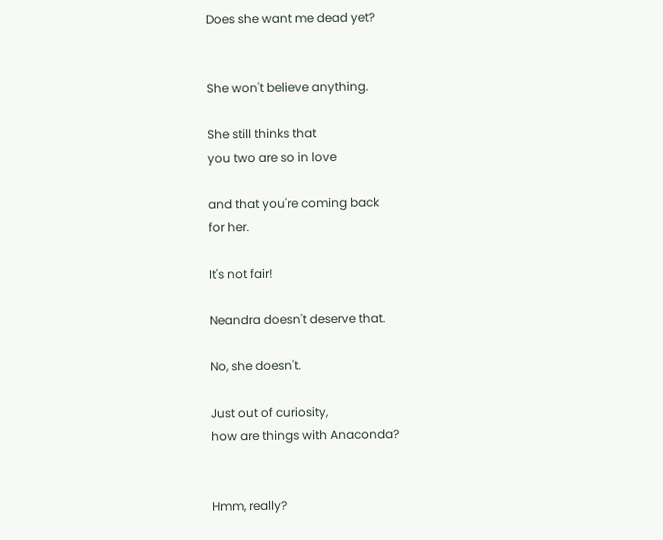Does she want me dead yet?


She won't believe anything.

She still thinks that
you two are so in love

and that you're coming back
for her.

It's not fair!

Neandra doesn't deserve that.

No, she doesn't.

Just out of curiosity,
how are things with Anaconda?


Hmm, really?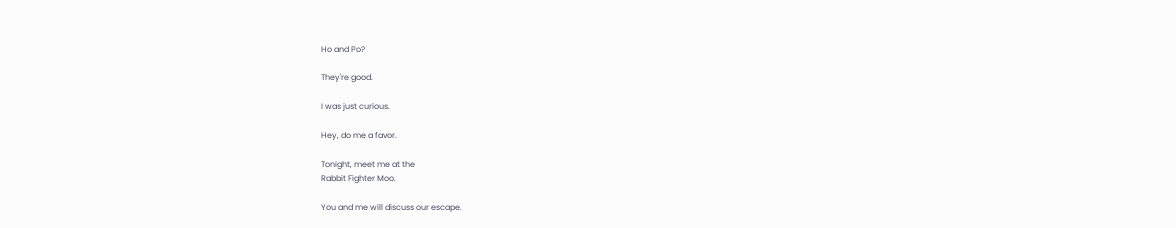Ho and Po?

They're good.

I was just curious.

Hey, do me a favor.

Tonight, meet me at the
Rabbit Fighter Moo.

You and me will discuss our escape.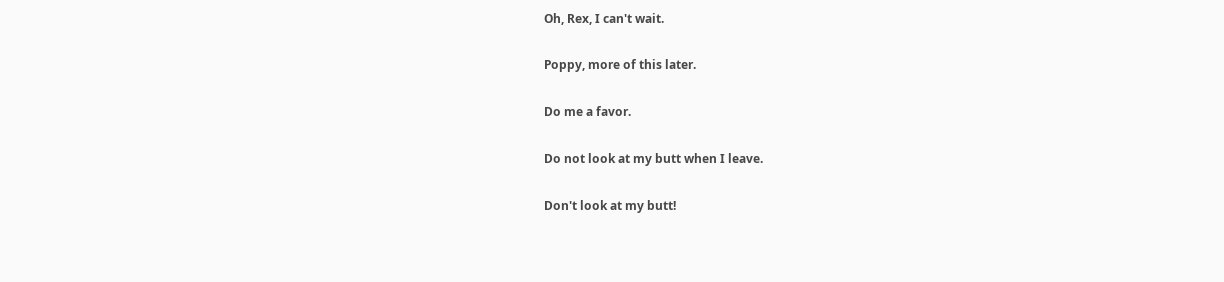Oh, Rex, I can't wait.

Poppy, more of this later.

Do me a favor.

Do not look at my butt when I leave.

Don't look at my butt!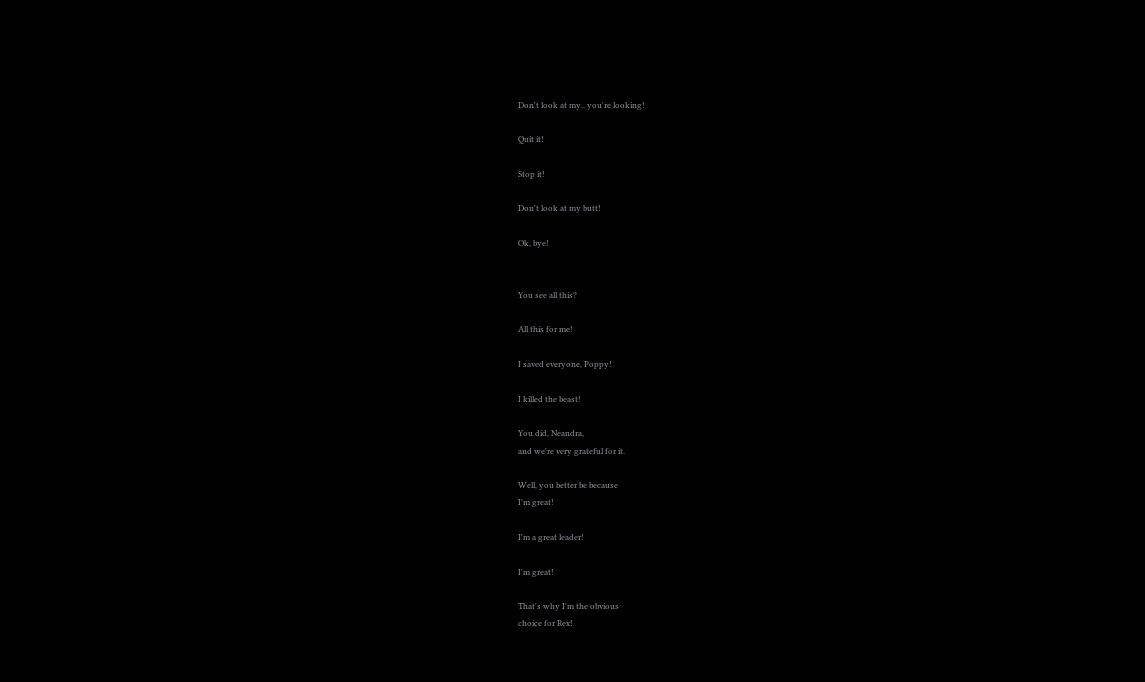Don't look at my.. you're looking!

Quit it!

Stop it!

Don't look at my butt!

Ok, bye!


You see all this?

All this for me!

I saved everyone, Poppy!

I killed the beast!

You did, Neandra,
and we're very grateful for it.

Well, you better be because
I'm great!

I'm a great leader!

I'm great!

That's why I'm the obvious
choice for Rex!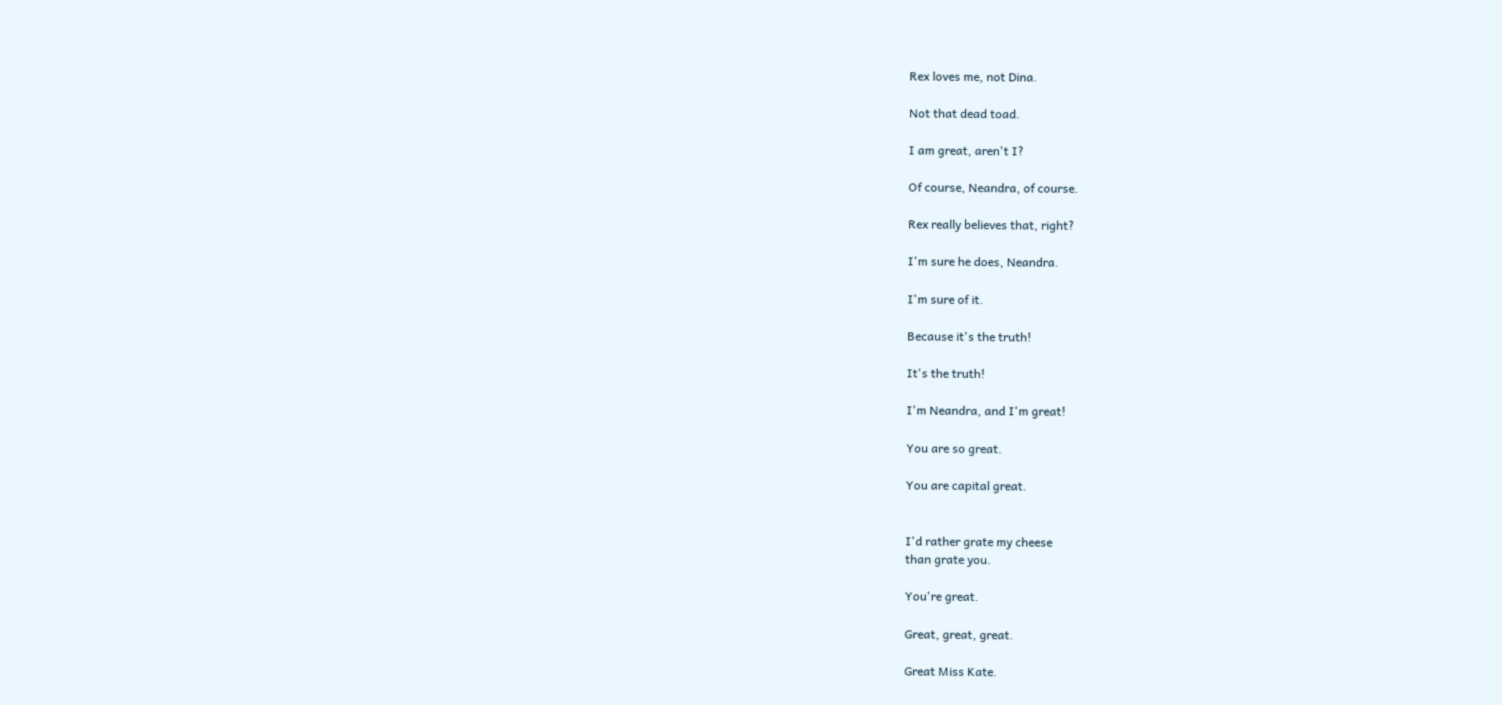Rex loves me, not Dina.

Not that dead toad.

I am great, aren't I?

Of course, Neandra, of course.

Rex really believes that, right?

I'm sure he does, Neandra.

I'm sure of it.

Because it's the truth!

It's the truth!

I'm Neandra, and I'm great!

You are so great.

You are capital great.


I'd rather grate my cheese
than grate you.

You're great.

Great, great, great.

Great Miss Kate.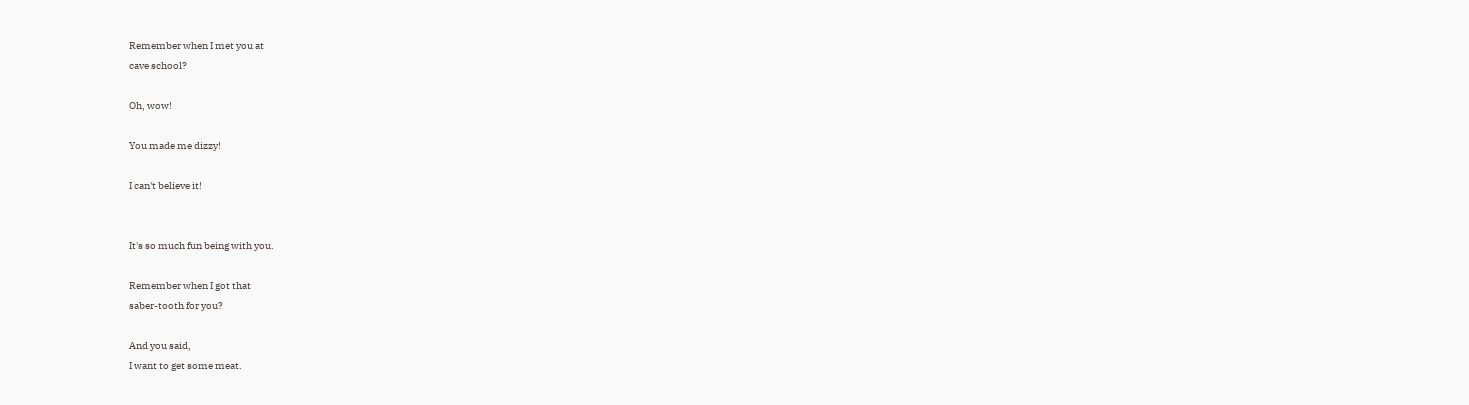Remember when I met you at
cave school?

Oh, wow!

You made me dizzy!

I can't believe it!


It's so much fun being with you.

Remember when I got that
saber-tooth for you?

And you said,
I want to get some meat.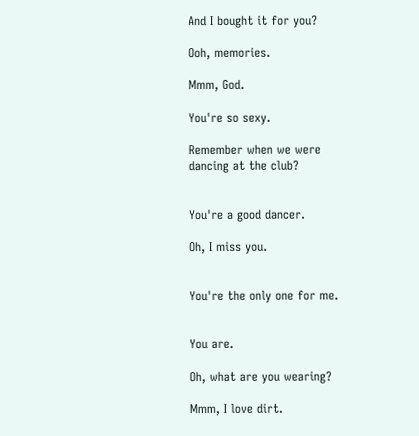And I bought it for you?

Ooh, memories.

Mmm, God.

You're so sexy.

Remember when we were
dancing at the club?


You're a good dancer.

Oh, I miss you.


You're the only one for me.


You are.

Oh, what are you wearing?

Mmm, I love dirt.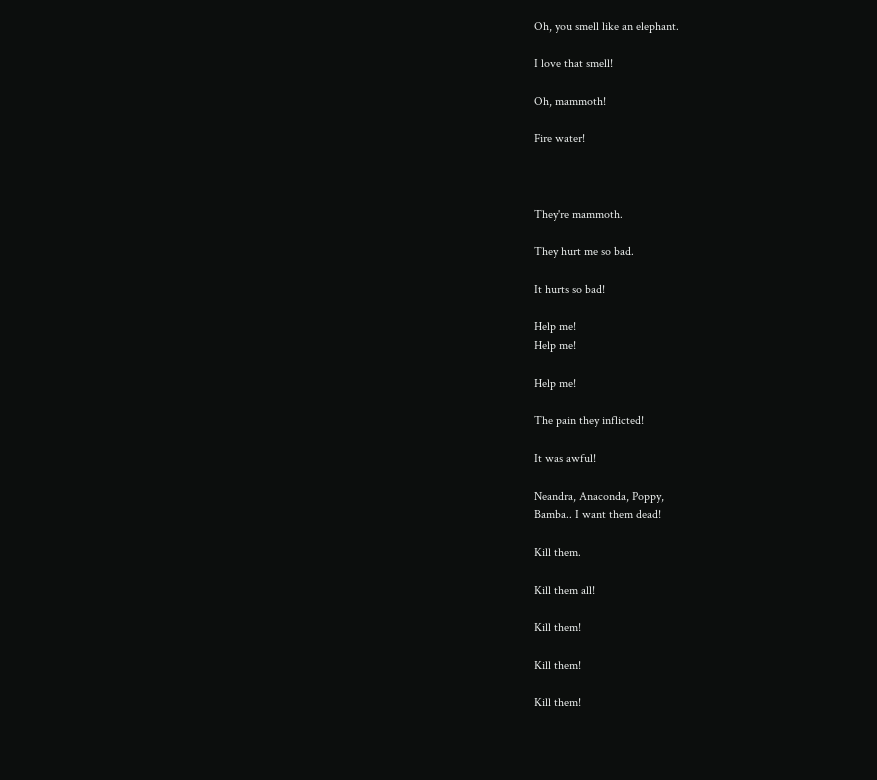Oh, you smell like an elephant.

I love that smell!

Oh, mammoth!

Fire water!



They're mammoth.

They hurt me so bad.

It hurts so bad!

Help me!
Help me!

Help me!

The pain they inflicted!

It was awful!

Neandra, Anaconda, Poppy,
Bamba.. I want them dead!

Kill them.

Kill them all!

Kill them!

Kill them!

Kill them!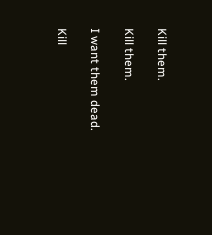Kill them.

Kill them.

I want them dead.

Kill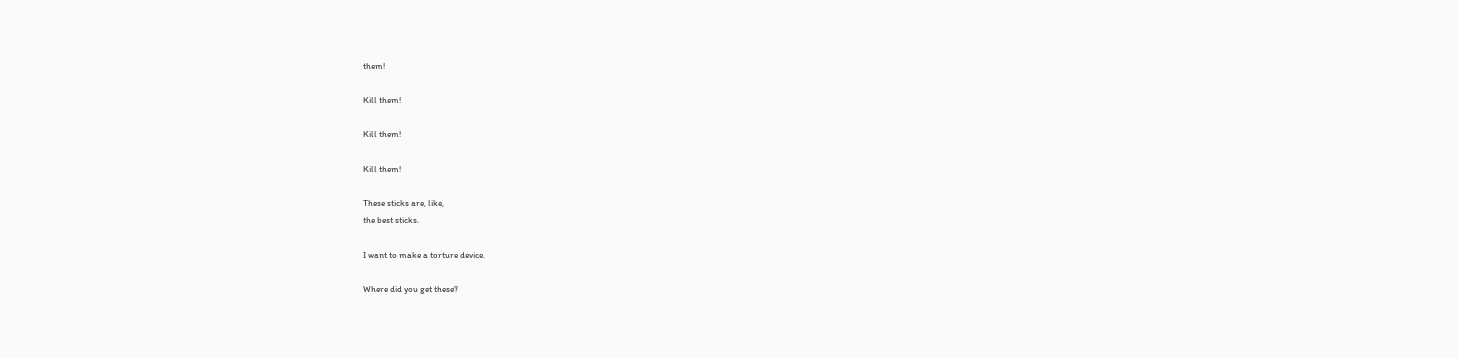them!

Kill them!

Kill them!

Kill them!

These sticks are, like,
the best sticks.

I want to make a torture device.

Where did you get these?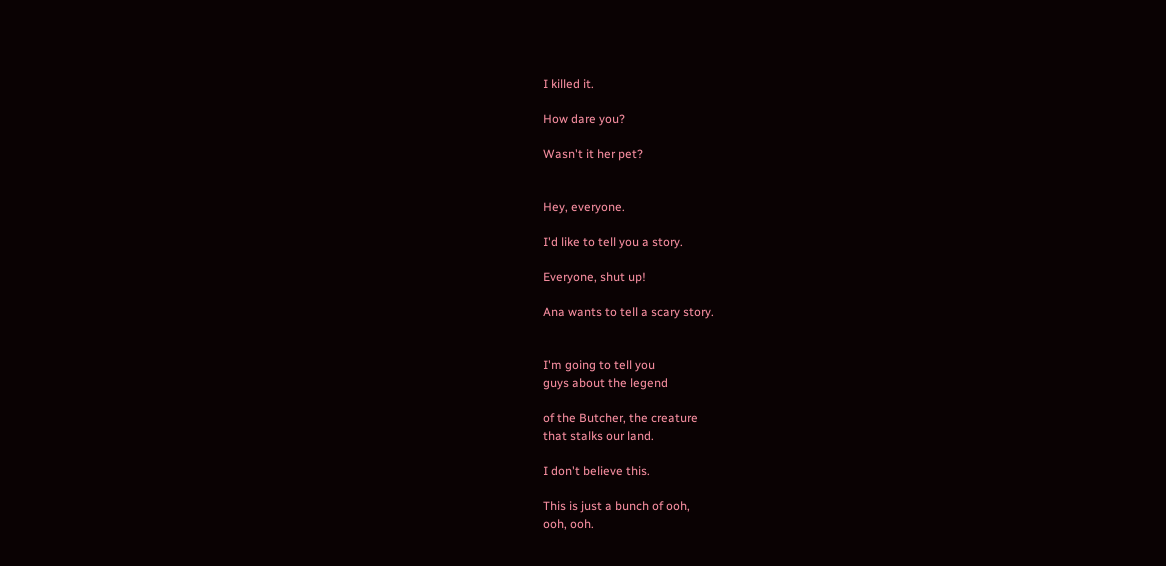I killed it.

How dare you?

Wasn't it her pet?


Hey, everyone.

I'd like to tell you a story.

Everyone, shut up!

Ana wants to tell a scary story.


I'm going to tell you
guys about the legend

of the Butcher, the creature
that stalks our land.

I don't believe this.

This is just a bunch of ooh,
ooh, ooh.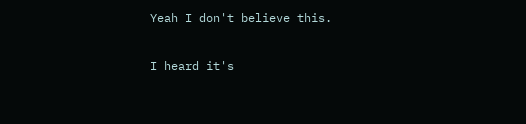Yeah I don't believe this.

I heard it's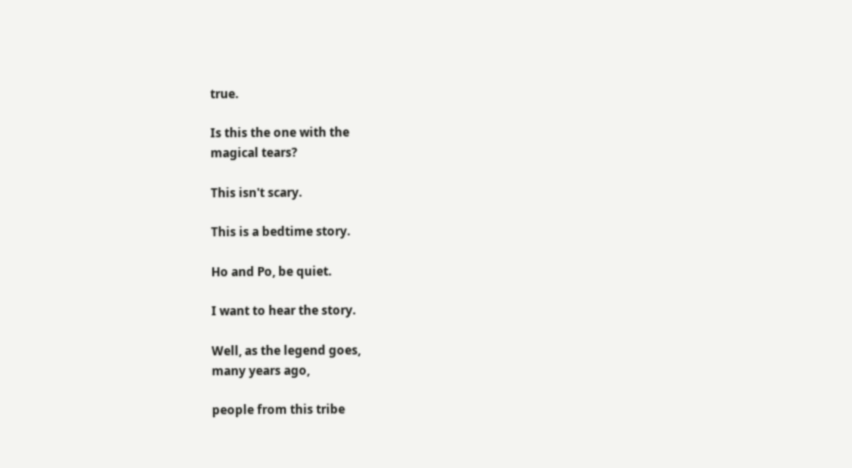true.

Is this the one with the
magical tears?

This isn't scary.

This is a bedtime story.

Ho and Po, be quiet.

I want to hear the story.

Well, as the legend goes,
many years ago,

people from this tribe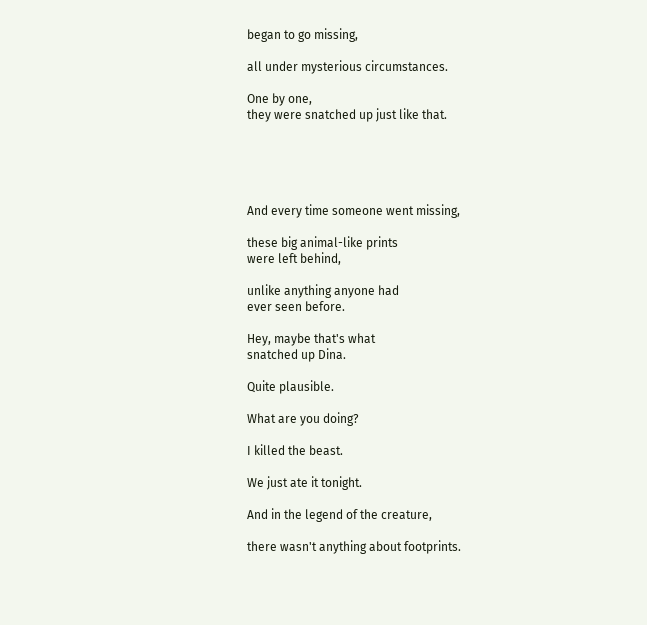began to go missing,

all under mysterious circumstances.

One by one,
they were snatched up just like that.





And every time someone went missing,

these big animal-like prints
were left behind,

unlike anything anyone had
ever seen before.

Hey, maybe that's what
snatched up Dina.

Quite plausible.

What are you doing?

I killed the beast.

We just ate it tonight.

And in the legend of the creature,

there wasn't anything about footprints.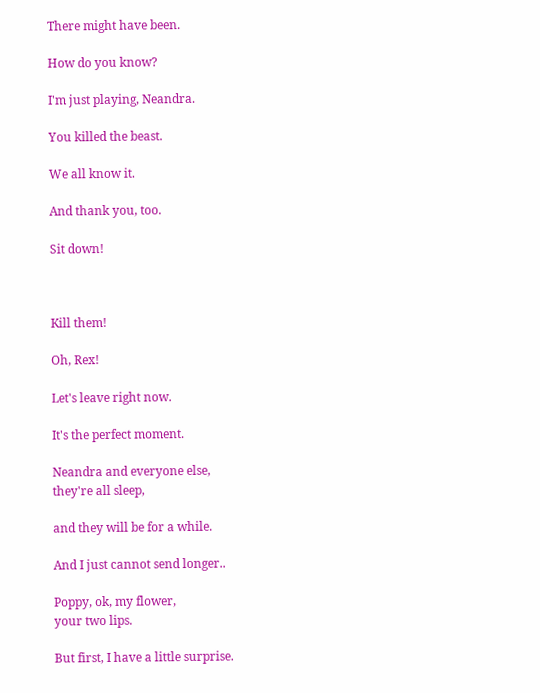There might have been.

How do you know?

I'm just playing, Neandra.

You killed the beast.

We all know it.

And thank you, too.

Sit down!



Kill them!

Oh, Rex!

Let's leave right now.

It's the perfect moment.

Neandra and everyone else,
they're all sleep,

and they will be for a while.

And I just cannot send longer..

Poppy, ok, my flower,
your two lips.

But first, I have a little surprise.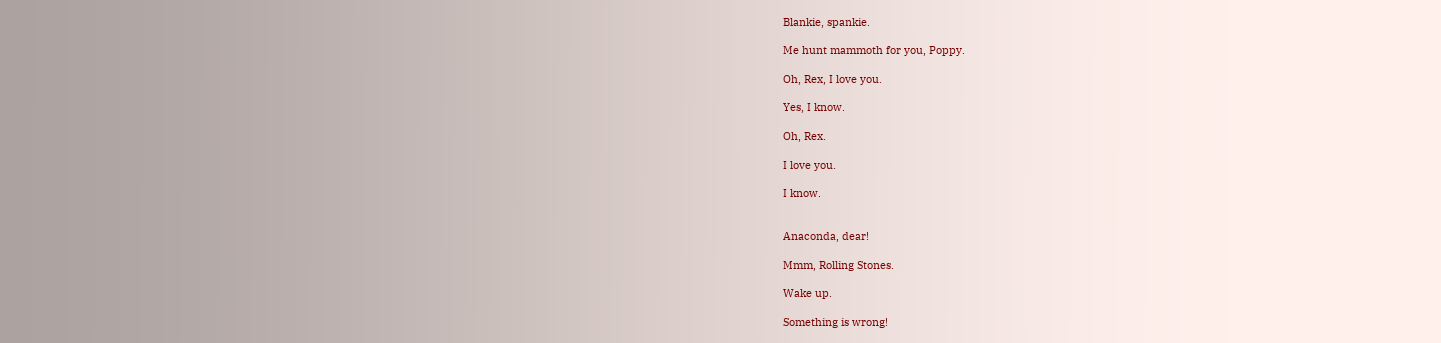Blankie, spankie.

Me hunt mammoth for you, Poppy.

Oh, Rex, I love you.

Yes, I know.

Oh, Rex.

I love you.

I know.


Anaconda, dear!

Mmm, Rolling Stones.

Wake up.

Something is wrong!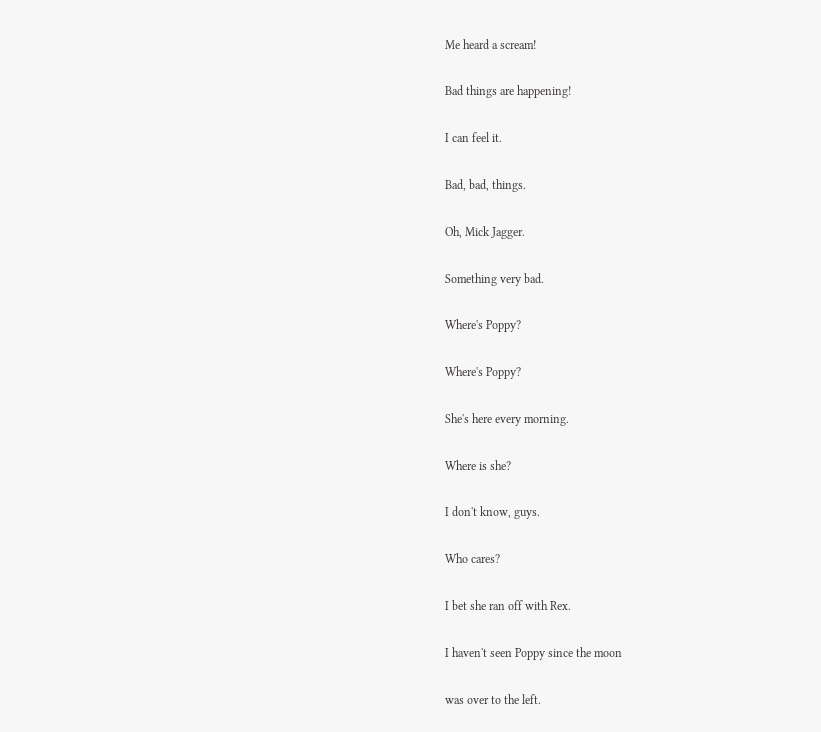Me heard a scream!

Bad things are happening!

I can feel it.

Bad, bad, things.

Oh, Mick Jagger.

Something very bad.

Where's Poppy?

Where's Poppy?

She's here every morning.

Where is she?

I don't know, guys.

Who cares?

I bet she ran off with Rex.

I haven't seen Poppy since the moon

was over to the left.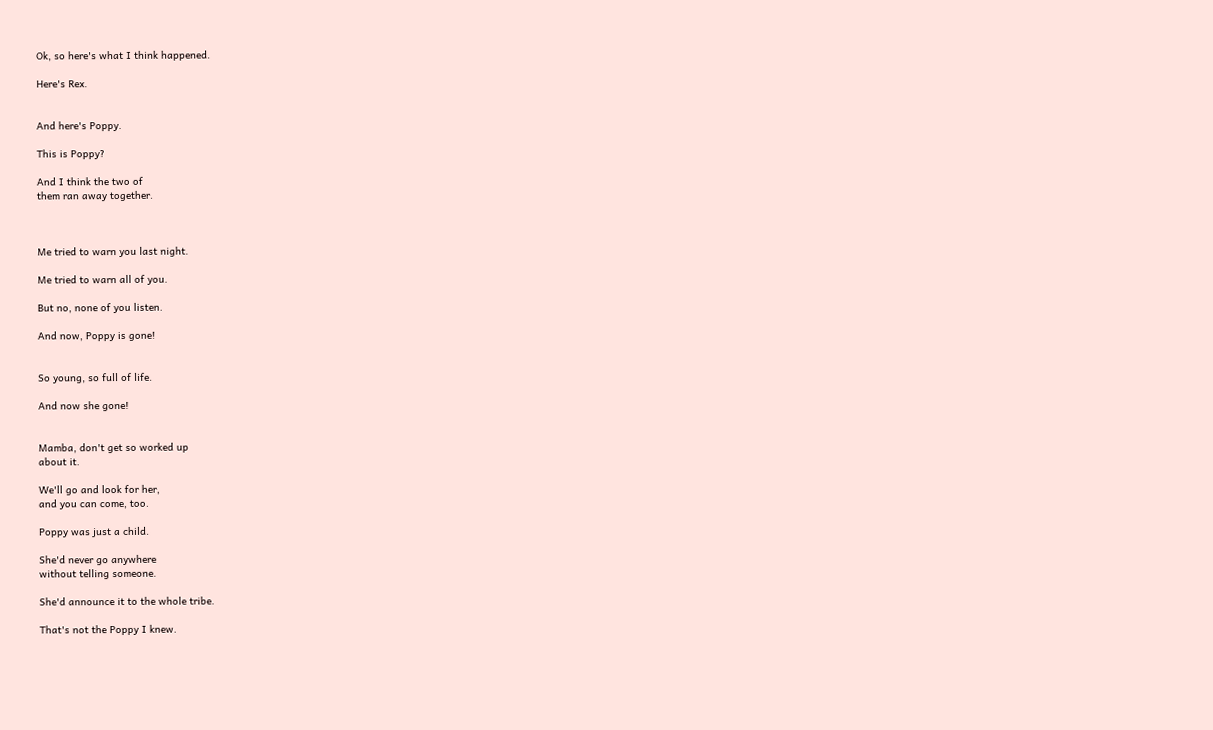Ok, so here's what I think happened.

Here's Rex.


And here's Poppy.

This is Poppy?

And I think the two of
them ran away together.



Me tried to warn you last night.

Me tried to warn all of you.

But no, none of you listen.

And now, Poppy is gone!


So young, so full of life.

And now she gone!


Mamba, don't get so worked up
about it.

We'll go and look for her,
and you can come, too.

Poppy was just a child.

She'd never go anywhere
without telling someone.

She'd announce it to the whole tribe.

That's not the Poppy I knew.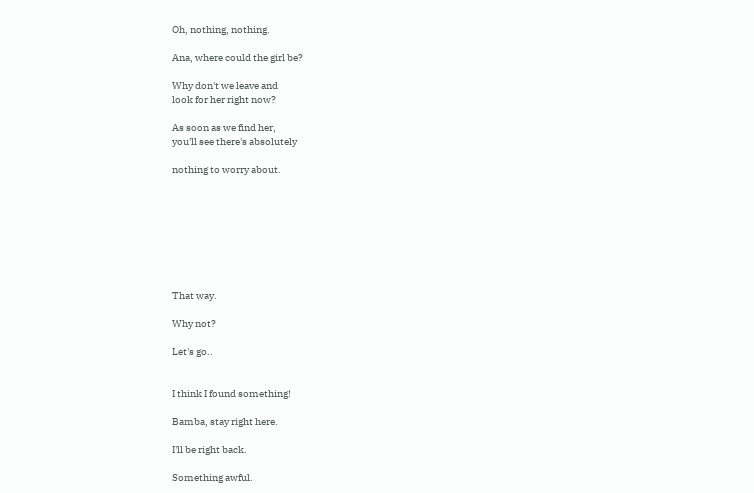Oh, nothing, nothing.

Ana, where could the girl be?

Why don't we leave and
look for her right now?

As soon as we find her,
you'll see there's absolutely

nothing to worry about.








That way.

Why not?

Let's go..


I think I found something!

Bamba, stay right here.

I'll be right back.

Something awful.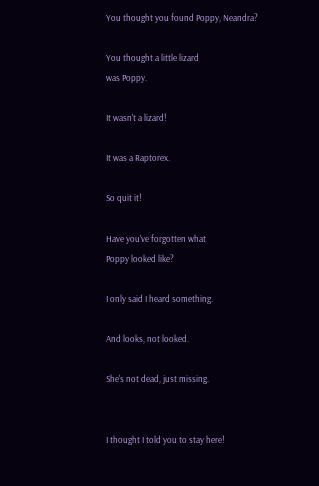You thought you found Poppy, Neandra?

You thought a little lizard
was Poppy.

It wasn't a lizard!

It was a Raptorex.

So quit it!

Have you've forgotten what
Poppy looked like?

I only said I heard something.

And looks, not looked.

She's not dead, just missing.


I thought I told you to stay here!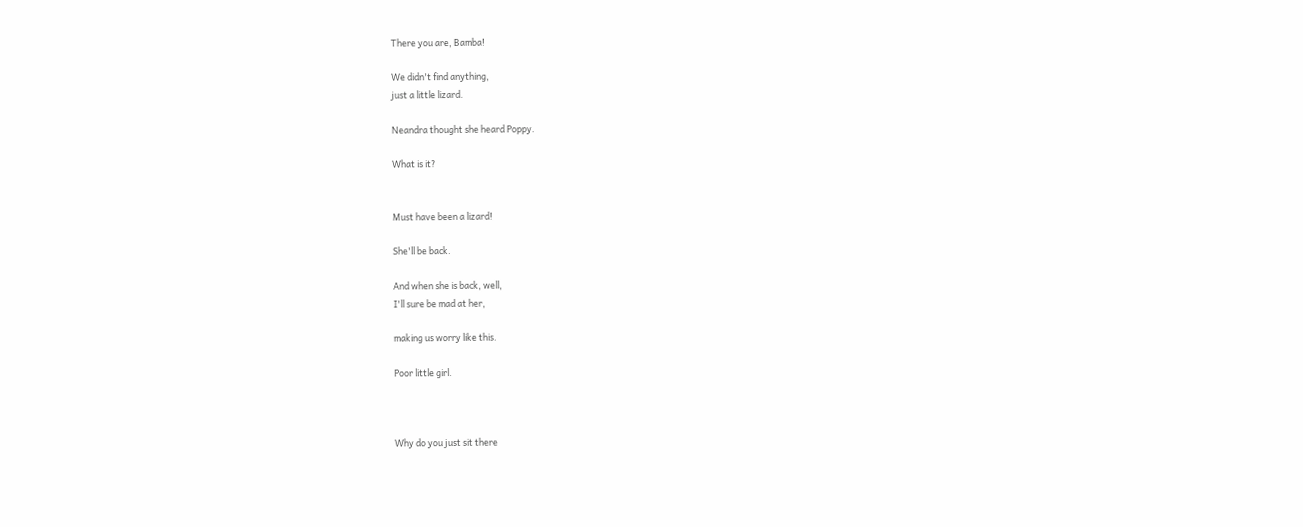There you are, Bamba!

We didn't find anything,
just a little lizard.

Neandra thought she heard Poppy.

What is it?


Must have been a lizard!

She'll be back.

And when she is back, well,
I'll sure be mad at her,

making us worry like this.

Poor little girl.



Why do you just sit there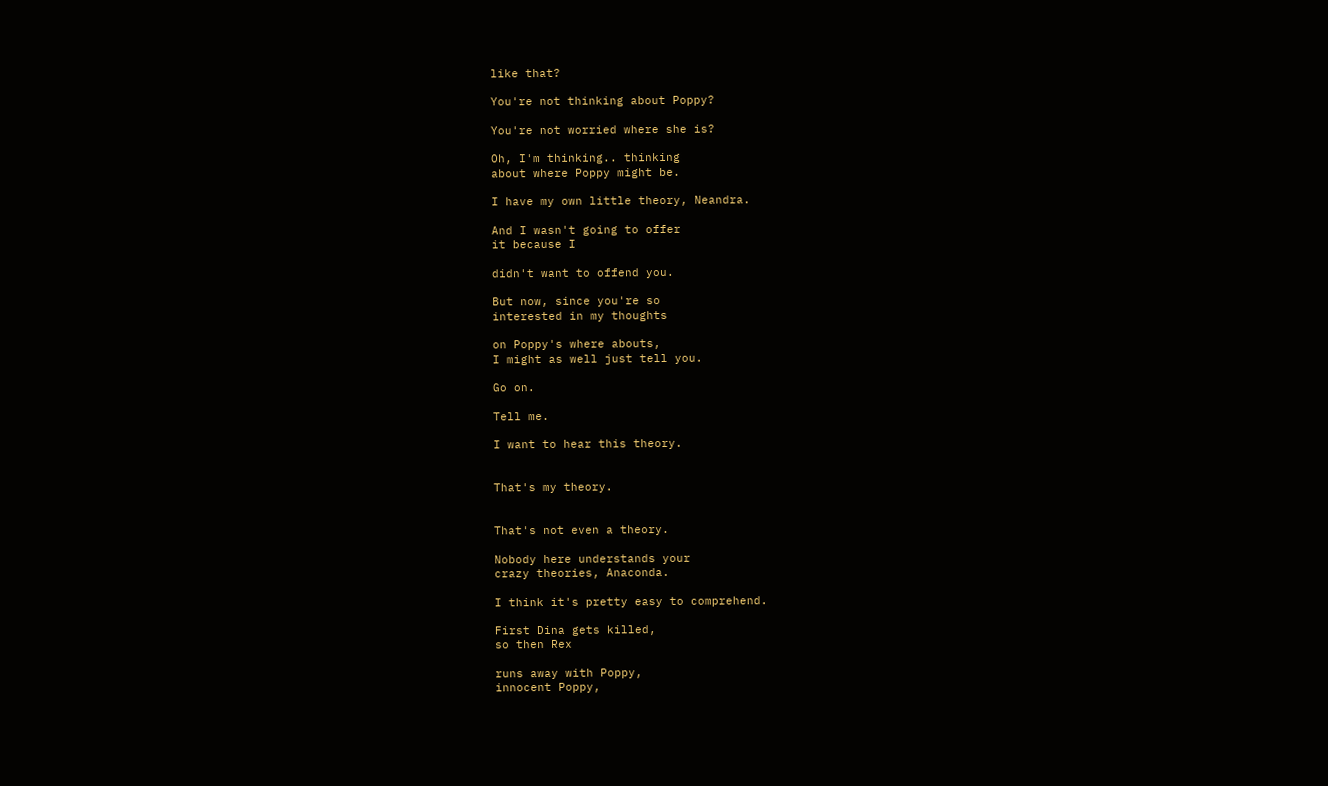like that?

You're not thinking about Poppy?

You're not worried where she is?

Oh, I'm thinking.. thinking
about where Poppy might be.

I have my own little theory, Neandra.

And I wasn't going to offer
it because I

didn't want to offend you.

But now, since you're so
interested in my thoughts

on Poppy's where abouts,
I might as well just tell you.

Go on.

Tell me.

I want to hear this theory.


That's my theory.


That's not even a theory.

Nobody here understands your
crazy theories, Anaconda.

I think it's pretty easy to comprehend.

First Dina gets killed,
so then Rex

runs away with Poppy,
innocent Poppy,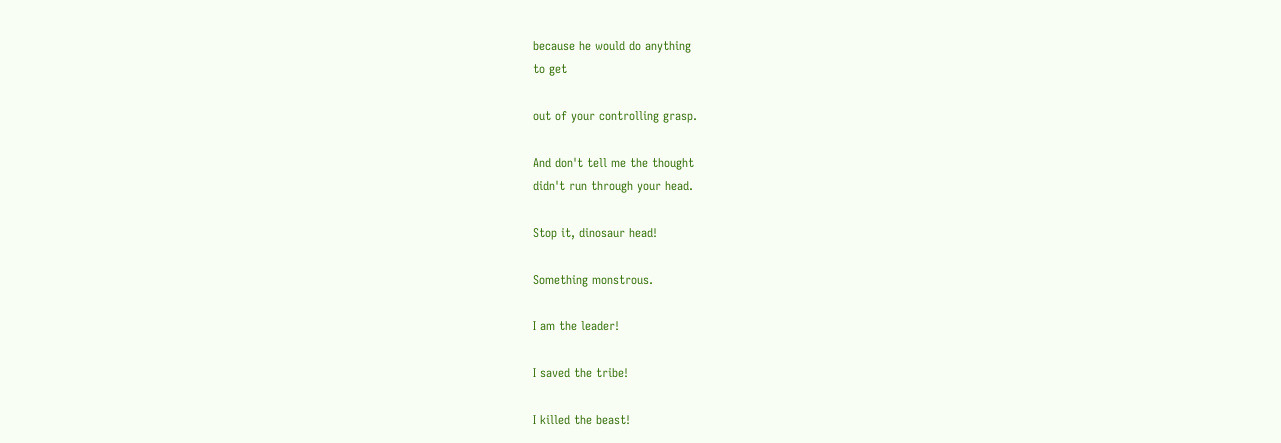because he would do anything
to get

out of your controlling grasp.

And don't tell me the thought
didn't run through your head.

Stop it, dinosaur head!

Something monstrous.

I am the leader!

I saved the tribe!

I killed the beast!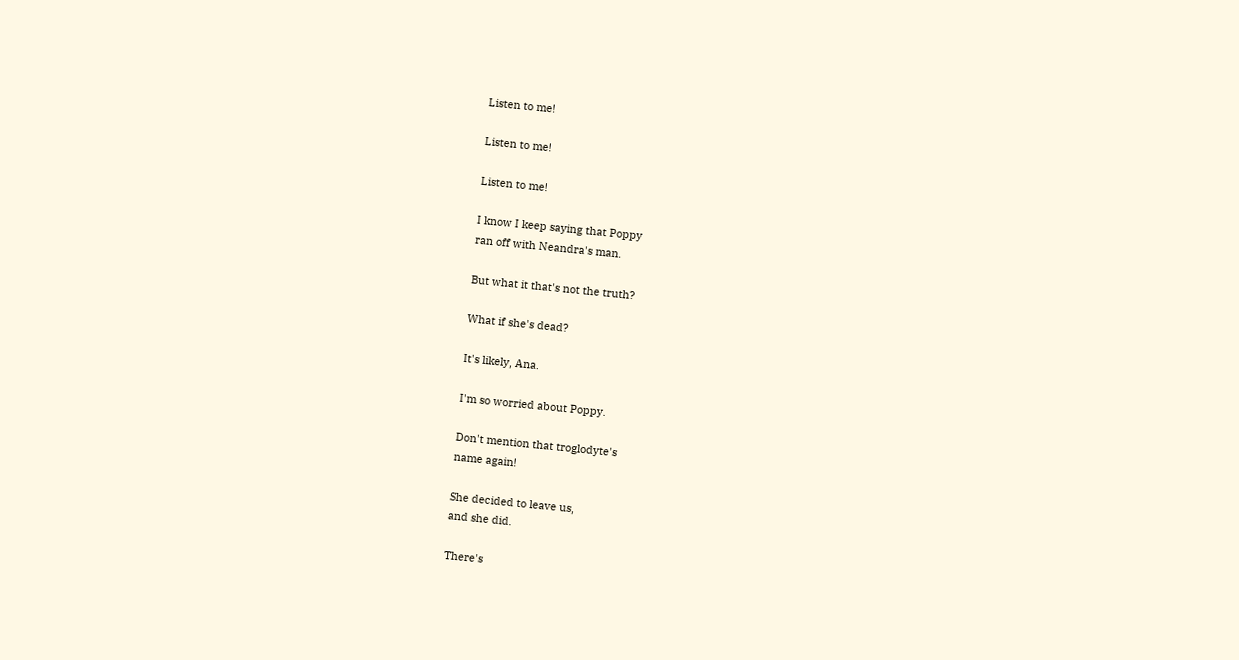Listen to me!

Listen to me!

Listen to me!

I know I keep saying that Poppy
ran off with Neandra's man.

But what it that's not the truth?

What if she's dead?

It's likely, Ana.

I'm so worried about Poppy.

Don't mention that troglodyte's
name again!

She decided to leave us,
and she did.

There's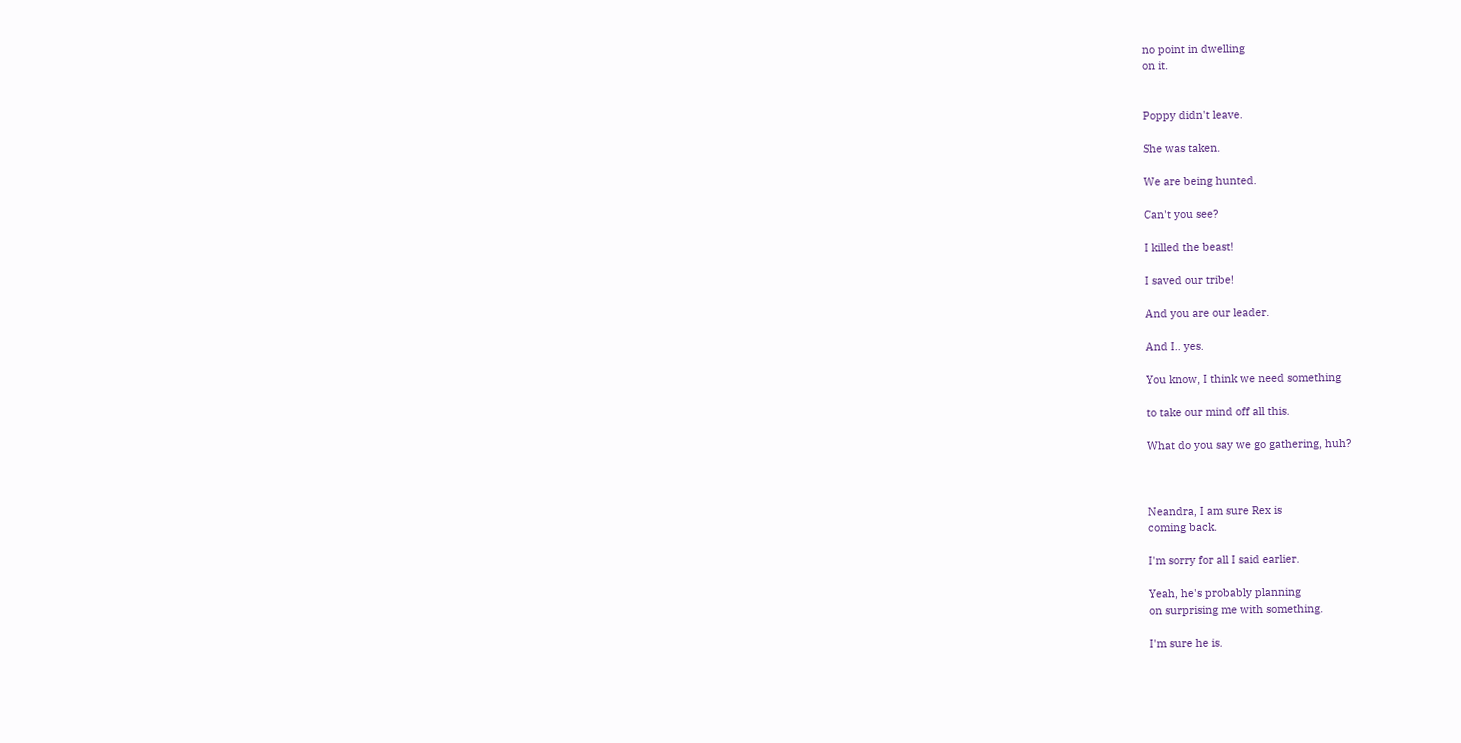no point in dwelling
on it.


Poppy didn't leave.

She was taken.

We are being hunted.

Can't you see?

I killed the beast!

I saved our tribe!

And you are our leader.

And I.. yes.

You know, I think we need something

to take our mind off all this.

What do you say we go gathering, huh?



Neandra, I am sure Rex is
coming back.

I'm sorry for all I said earlier.

Yeah, he's probably planning
on surprising me with something.

I'm sure he is.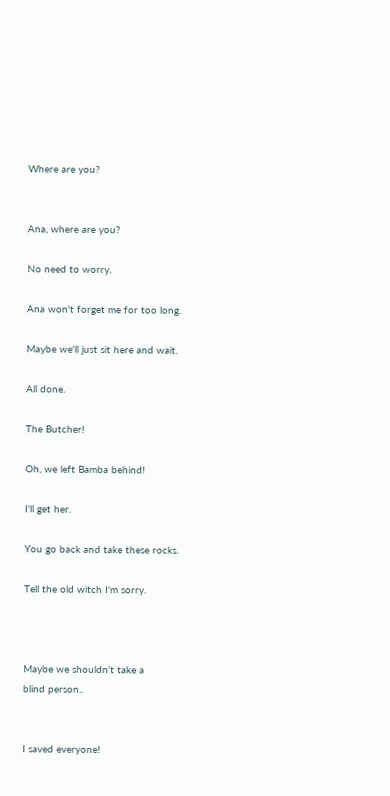Where are you?


Ana, where are you?

No need to worry.

Ana won't forget me for too long.

Maybe we'll just sit here and wait.

All done.

The Butcher!

Oh, we left Bamba behind!

I'll get her.

You go back and take these rocks.

Tell the old witch I'm sorry.



Maybe we shouldn't take a
blind person..


I saved everyone!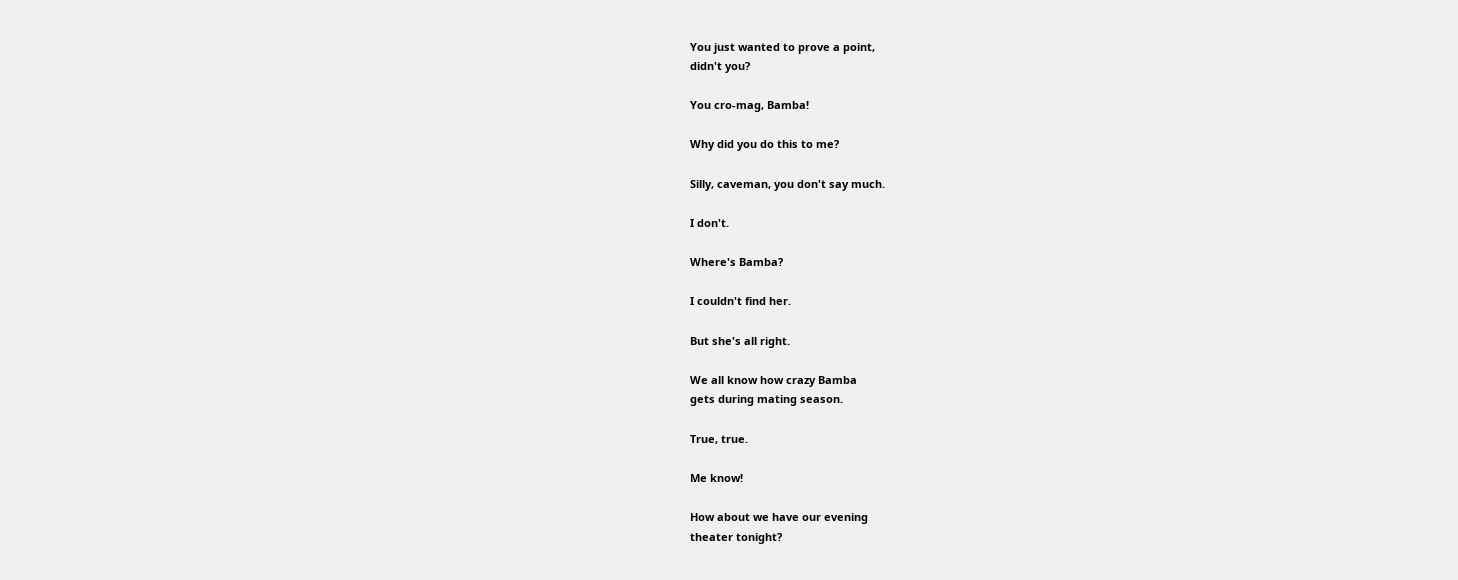You just wanted to prove a point,
didn't you?

You cro-mag, Bamba!

Why did you do this to me?

Silly, caveman, you don't say much.

I don't.

Where's Bamba?

I couldn't find her.

But she's all right.

We all know how crazy Bamba
gets during mating season.

True, true.

Me know!

How about we have our evening
theater tonight?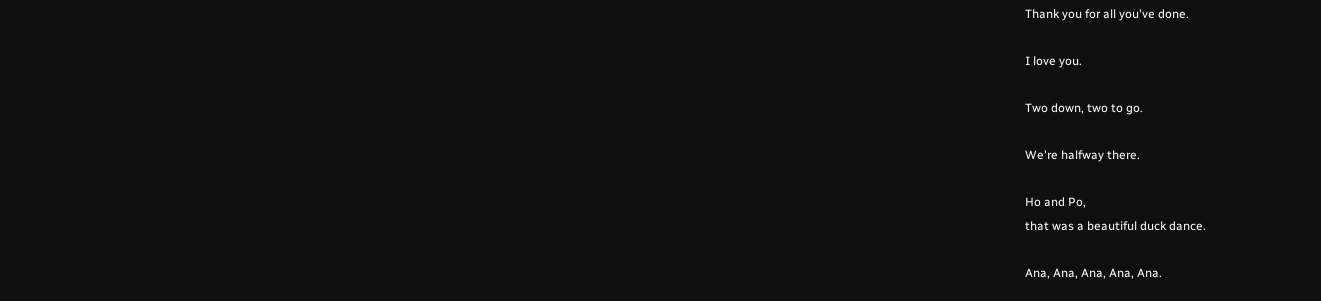Thank you for all you've done.

I love you.

Two down, two to go.

We're halfway there.

Ho and Po,
that was a beautiful duck dance.

Ana, Ana, Ana, Ana, Ana.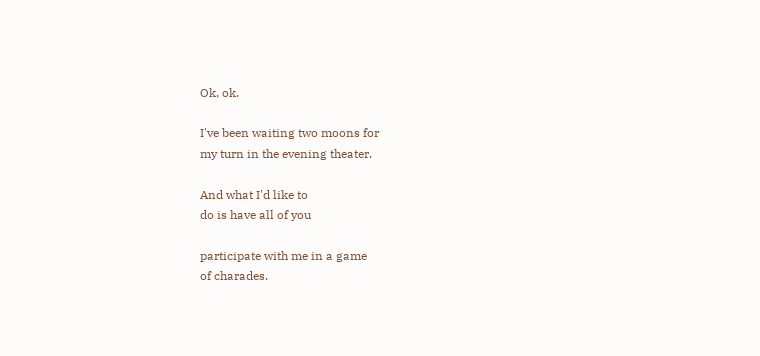Ok, ok.

I've been waiting two moons for
my turn in the evening theater.

And what I'd like to
do is have all of you

participate with me in a game
of charades.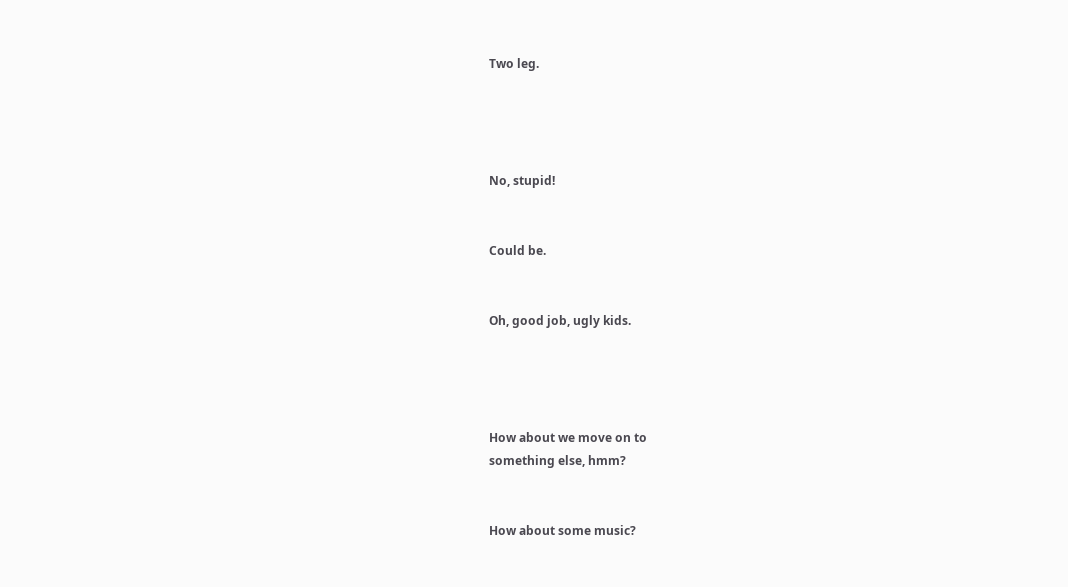Two leg.




No, stupid!


Could be.


Oh, good job, ugly kids.




How about we move on to
something else, hmm?


How about some music?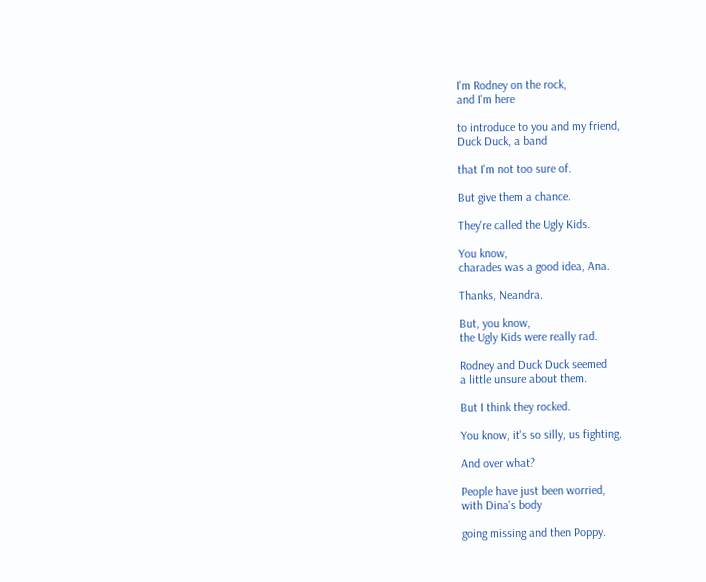I'm Rodney on the rock,
and I'm here

to introduce to you and my friend,
Duck Duck, a band

that I'm not too sure of.

But give them a chance.

They're called the Ugly Kids.

You know,
charades was a good idea, Ana.

Thanks, Neandra.

But, you know,
the Ugly Kids were really rad.

Rodney and Duck Duck seemed
a little unsure about them.

But I think they rocked.

You know, it's so silly, us fighting.

And over what?

People have just been worried,
with Dina's body

going missing and then Poppy.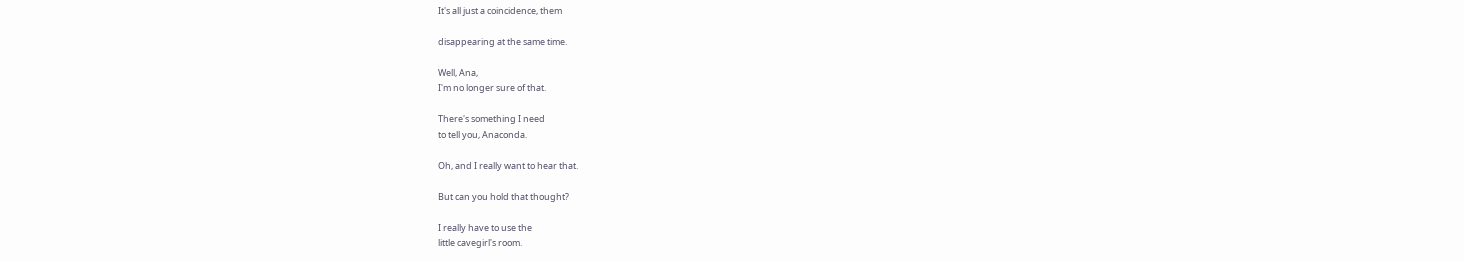It's all just a coincidence, them

disappearing at the same time.

Well, Ana,
I'm no longer sure of that.

There's something I need
to tell you, Anaconda.

Oh, and I really want to hear that.

But can you hold that thought?

I really have to use the
little cavegirl's room.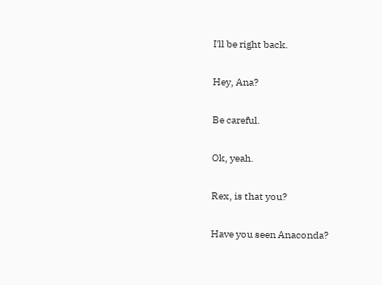I'll be right back.

Hey, Ana?

Be careful.

Ok, yeah.

Rex, is that you?

Have you seen Anaconda?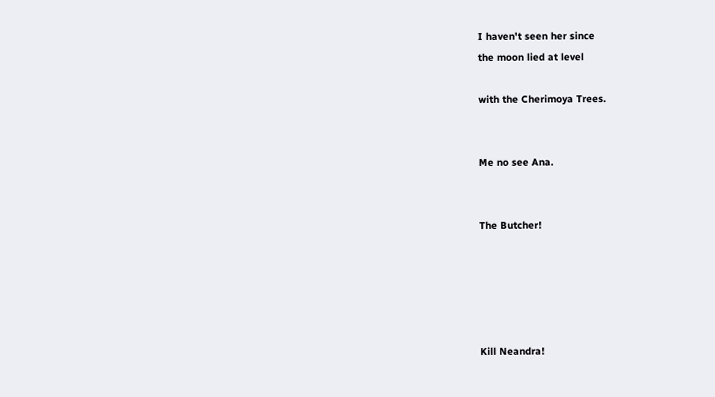I haven't seen her since
the moon lied at level

with the Cherimoya Trees.


Me no see Ana.


The Butcher!





Kill Neandra!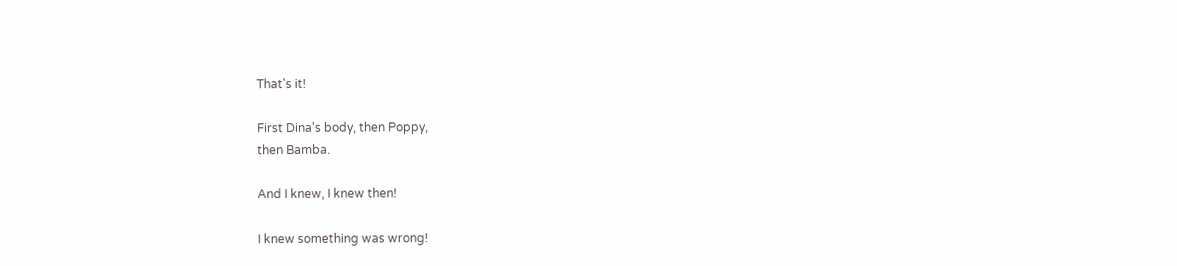That's it!

First Dina's body, then Poppy,
then Bamba.

And I knew, I knew then!

I knew something was wrong!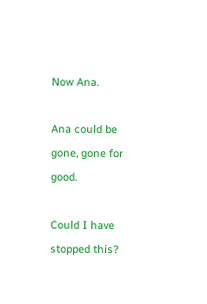Now Ana.

Ana could be gone, gone for good.

Could I have stopped this?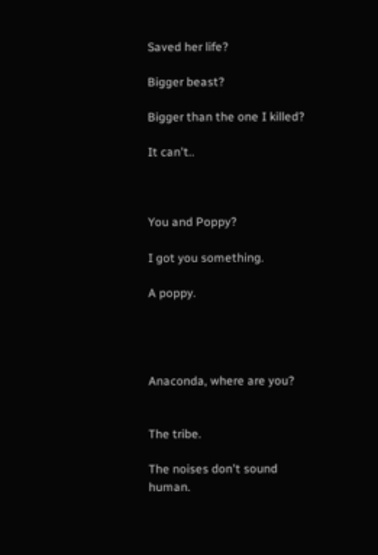Saved her life?

Bigger beast?

Bigger than the one I killed?

It can't..



You and Poppy?

I got you something.

A poppy.




Anaconda, where are you?


The tribe.

The noises don't sound human.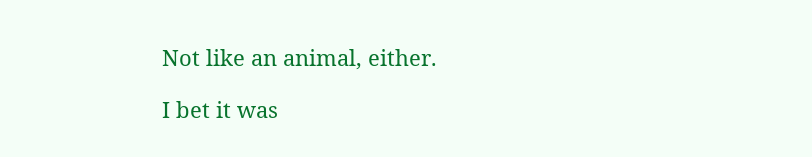Not like an animal, either.

I bet it was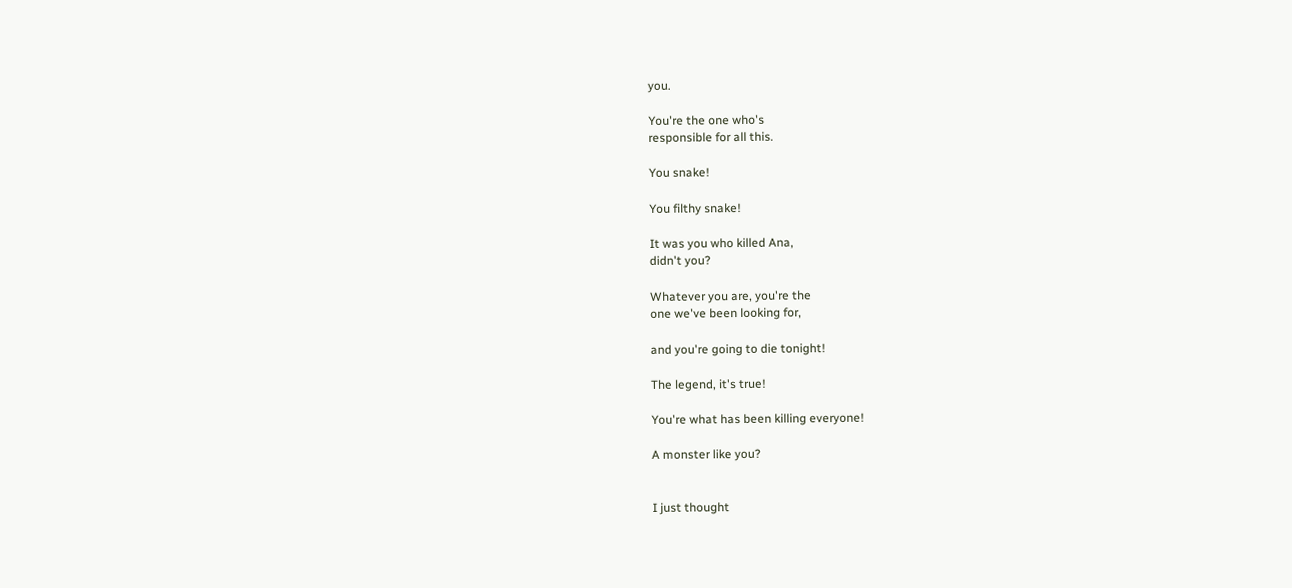you.

You're the one who's
responsible for all this.

You snake!

You filthy snake!

It was you who killed Ana,
didn't you?

Whatever you are, you're the
one we've been looking for,

and you're going to die tonight!

The legend, it's true!

You're what has been killing everyone!

A monster like you?


I just thought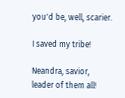you'd be, well, scarier.

I saved my tribe!

Neandra, savior,
leader of them all!